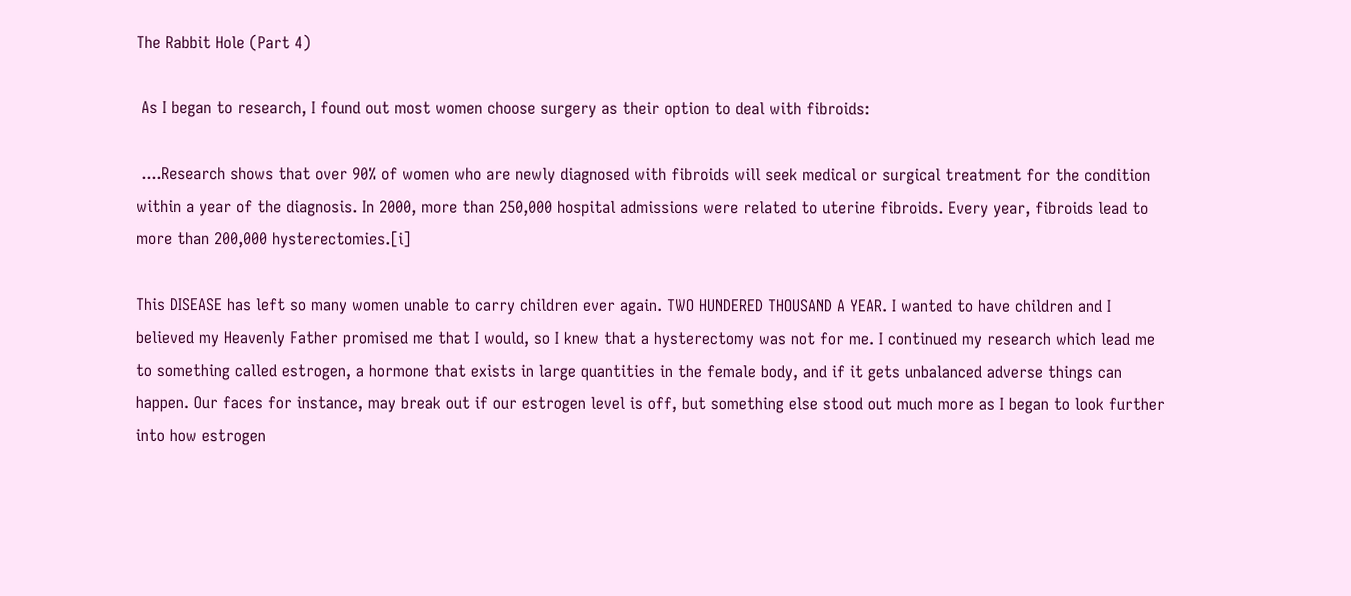The Rabbit Hole (Part 4)

 As I began to research, I found out most women choose surgery as their option to deal with fibroids:

 ....Research shows that over 90% of women who are newly diagnosed with fibroids will seek medical or surgical treatment for the condition within a year of the diagnosis. In 2000, more than 250,000 hospital admissions were related to uterine fibroids. Every year, fibroids lead to more than 200,000 hysterectomies.[i]

This DISEASE has left so many women unable to carry children ever again. TWO HUNDERED THOUSAND A YEAR. I wanted to have children and I believed my Heavenly Father promised me that I would, so I knew that a hysterectomy was not for me. I continued my research which lead me to something called estrogen, a hormone that exists in large quantities in the female body, and if it gets unbalanced adverse things can happen. Our faces for instance, may break out if our estrogen level is off, but something else stood out much more as I began to look further into how estrogen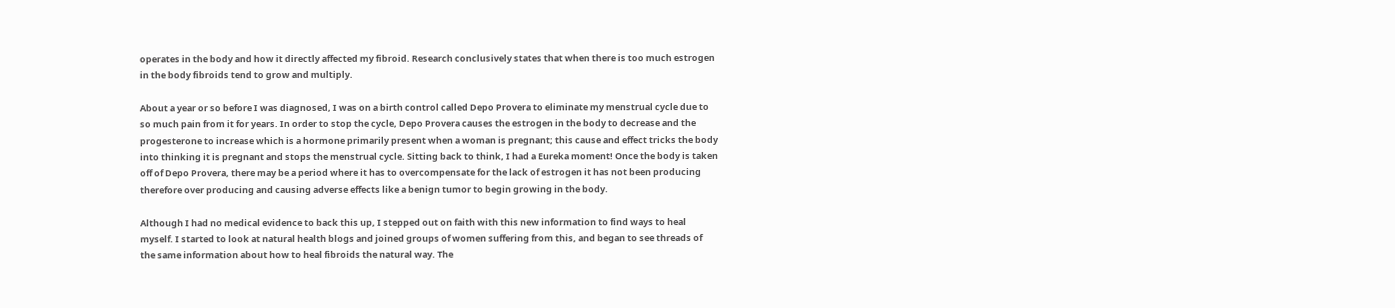operates in the body and how it directly affected my fibroid. Research conclusively states that when there is too much estrogen in the body fibroids tend to grow and multiply.

About a year or so before I was diagnosed, I was on a birth control called Depo Provera to eliminate my menstrual cycle due to so much pain from it for years. In order to stop the cycle, Depo Provera causes the estrogen in the body to decrease and the progesterone to increase which is a hormone primarily present when a woman is pregnant; this cause and effect tricks the body into thinking it is pregnant and stops the menstrual cycle. Sitting back to think, I had a Eureka moment! Once the body is taken off of Depo Provera, there may be a period where it has to overcompensate for the lack of estrogen it has not been producing therefore over producing and causing adverse effects like a benign tumor to begin growing in the body.

Although I had no medical evidence to back this up, I stepped out on faith with this new information to find ways to heal myself. I started to look at natural health blogs and joined groups of women suffering from this, and began to see threads of the same information about how to heal fibroids the natural way. The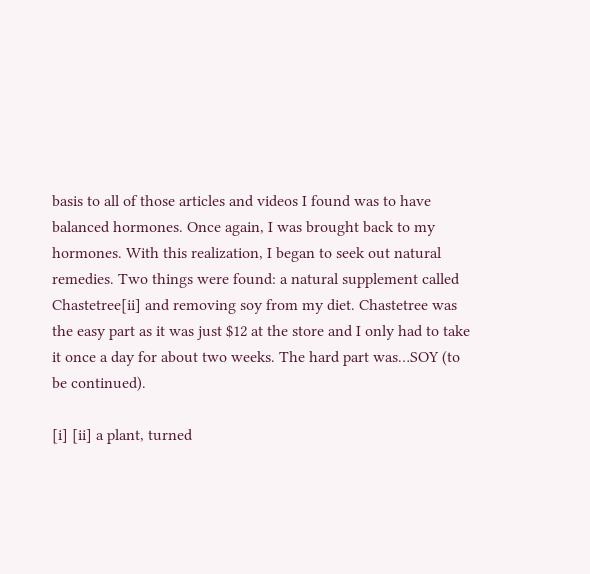basis to all of those articles and videos I found was to have balanced hormones. Once again, I was brought back to my hormones. With this realization, I began to seek out natural remedies. Two things were found: a natural supplement called Chastetree[ii] and removing soy from my diet. Chastetree was the easy part as it was just $12 at the store and I only had to take it once a day for about two weeks. The hard part was…SOY (to be continued).

[i] [ii] a plant, turned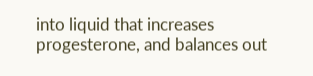into liquid that increases progesterone, and balances out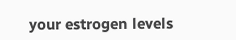your estrogen levels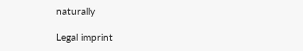naturally

Legal imprint